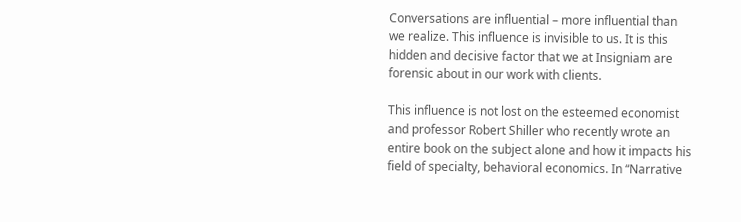Conversations are influential – more influential than we realize. This influence is invisible to us. It is this hidden and decisive factor that we at Insigniam are forensic about in our work with clients.

This influence is not lost on the esteemed economist and professor Robert Shiller who recently wrote an entire book on the subject alone and how it impacts his field of specialty, behavioral economics. In “Narrative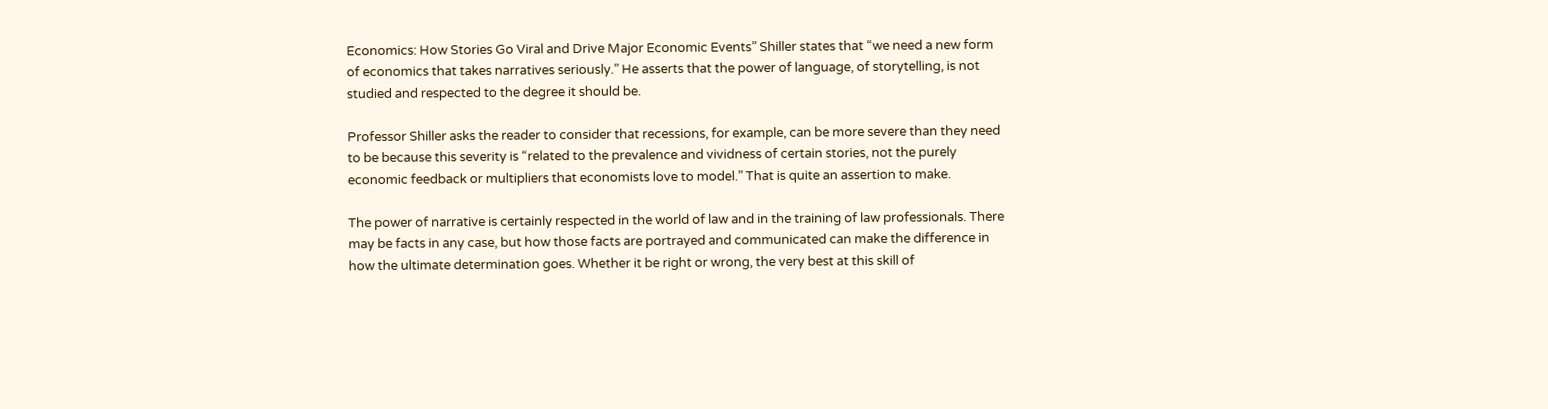Economics: How Stories Go Viral and Drive Major Economic Events” Shiller states that “we need a new form of economics that takes narratives seriously.” He asserts that the power of language, of storytelling, is not studied and respected to the degree it should be.

Professor Shiller asks the reader to consider that recessions, for example, can be more severe than they need to be because this severity is “related to the prevalence and vividness of certain stories, not the purely economic feedback or multipliers that economists love to model.” That is quite an assertion to make.

The power of narrative is certainly respected in the world of law and in the training of law professionals. There may be facts in any case, but how those facts are portrayed and communicated can make the difference in how the ultimate determination goes. Whether it be right or wrong, the very best at this skill of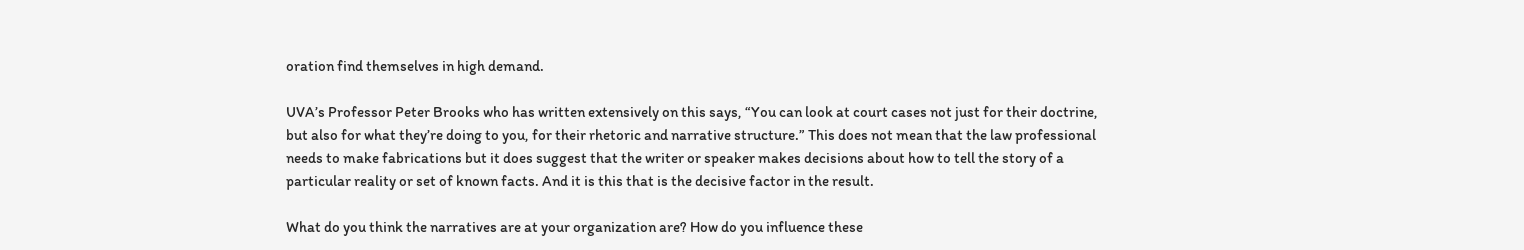oration find themselves in high demand.

UVA’s Professor Peter Brooks who has written extensively on this says, “You can look at court cases not just for their doctrine, but also for what they’re doing to you, for their rhetoric and narrative structure.” This does not mean that the law professional needs to make fabrications but it does suggest that the writer or speaker makes decisions about how to tell the story of a particular reality or set of known facts. And it is this that is the decisive factor in the result.

What do you think the narratives are at your organization are? How do you influence these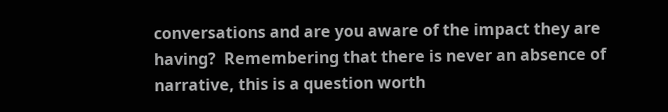conversations and are you aware of the impact they are having?  Remembering that there is never an absence of narrative, this is a question worth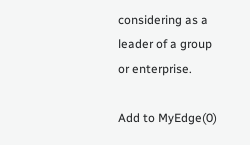considering as a leader of a group or enterprise.

Add to MyEdge(0)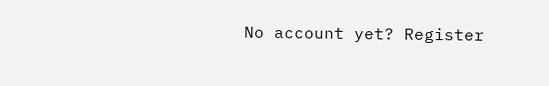No account yet? Register